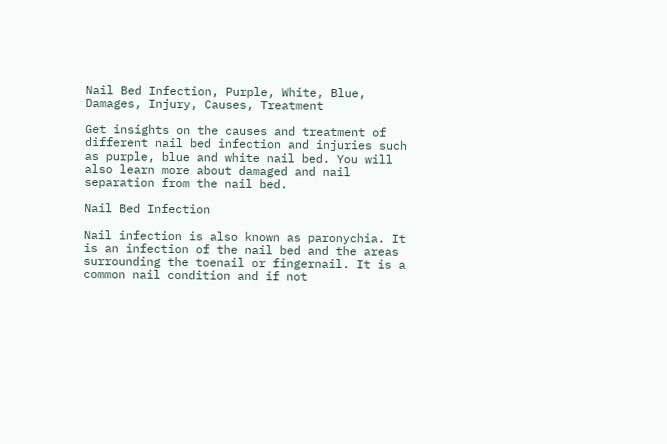Nail Bed Infection, Purple, White, Blue, Damages, Injury, Causes, Treatment

Get insights on the causes and treatment of different nail bed infection and injuries such as purple, blue and white nail bed. You will also learn more about damaged and nail separation from the nail bed.

Nail Bed Infection

Nail infection is also known as paronychia. It is an infection of the nail bed and the areas surrounding the toenail or fingernail. It is a common nail condition and if not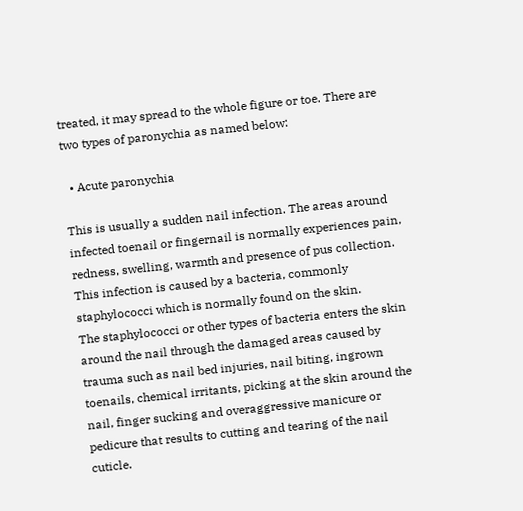treated, it may spread to the whole figure or toe. There are two types of paronychia as named below:

  • Acute paronychia

This is usually a sudden nail infection. The areas around infected toenail or fingernail is normally experiences pain, redness, swelling, warmth and presence of pus collection. This infection is caused by a bacteria, commonly staphylococci which is normally found on the skin.
The staphylococci or other types of bacteria enters the skin around the nail through the damaged areas caused by trauma such as nail bed injuries, nail biting, ingrown toenails, chemical irritants, picking at the skin around the nail, finger sucking and overaggressive manicure or pedicure that results to cutting and tearing of the nail cuticle.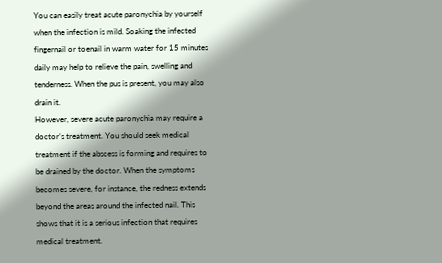You can easily treat acute paronychia by yourself when the infection is mild. Soaking the infected fingernail or toenail in warm water for 15 minutes daily may help to relieve the pain, swelling and tenderness. When the pus is present, you may also drain it.
However, severe acute paronychia may require a doctor’s treatment. You should seek medical treatment if the abscess is forming and requires to be drained by the doctor. When the symptoms becomes severe, for instance, the redness extends beyond the areas around the infected nail. This shows that it is a serious infection that requires medical treatment.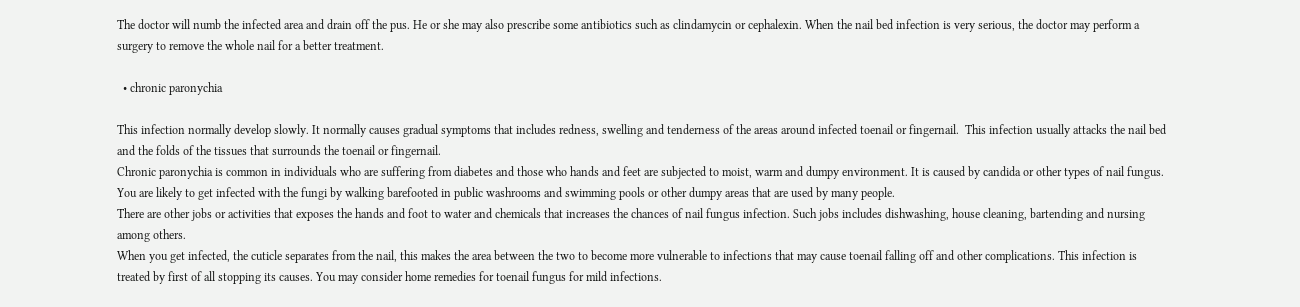The doctor will numb the infected area and drain off the pus. He or she may also prescribe some antibiotics such as clindamycin or cephalexin. When the nail bed infection is very serious, the doctor may perform a surgery to remove the whole nail for a better treatment.

  • chronic paronychia

This infection normally develop slowly. It normally causes gradual symptoms that includes redness, swelling and tenderness of the areas around infected toenail or fingernail.  This infection usually attacks the nail bed and the folds of the tissues that surrounds the toenail or fingernail.
Chronic paronychia is common in individuals who are suffering from diabetes and those who hands and feet are subjected to moist, warm and dumpy environment. It is caused by candida or other types of nail fungus. You are likely to get infected with the fungi by walking barefooted in public washrooms and swimming pools or other dumpy areas that are used by many people.
There are other jobs or activities that exposes the hands and foot to water and chemicals that increases the chances of nail fungus infection. Such jobs includes dishwashing, house cleaning, bartending and nursing among others.
When you get infected, the cuticle separates from the nail, this makes the area between the two to become more vulnerable to infections that may cause toenail falling off and other complications. This infection is treated by first of all stopping its causes. You may consider home remedies for toenail fungus for mild infections.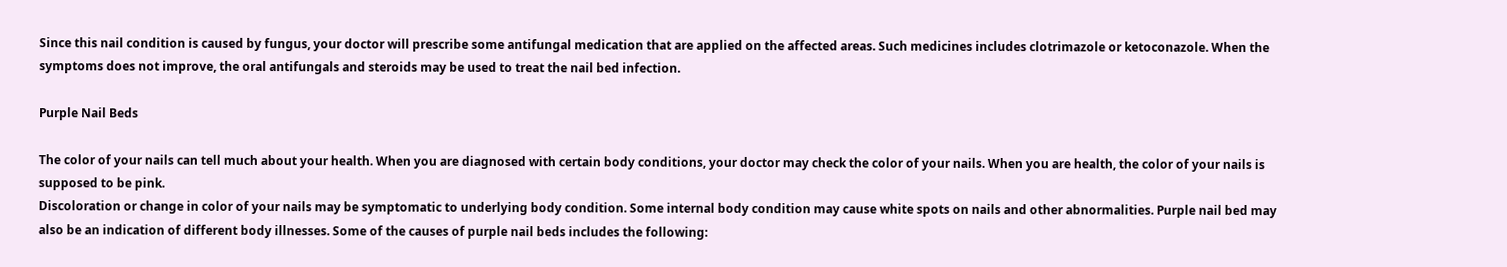Since this nail condition is caused by fungus, your doctor will prescribe some antifungal medication that are applied on the affected areas. Such medicines includes clotrimazole or ketoconazole. When the symptoms does not improve, the oral antifungals and steroids may be used to treat the nail bed infection.

Purple Nail Beds

The color of your nails can tell much about your health. When you are diagnosed with certain body conditions, your doctor may check the color of your nails. When you are health, the color of your nails is supposed to be pink.
Discoloration or change in color of your nails may be symptomatic to underlying body condition. Some internal body condition may cause white spots on nails and other abnormalities. Purple nail bed may also be an indication of different body illnesses. Some of the causes of purple nail beds includes the following: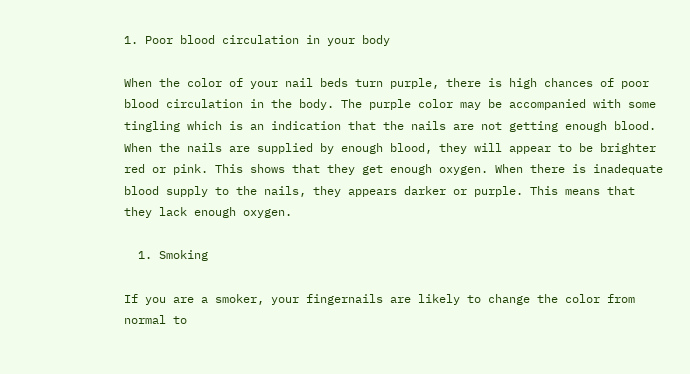1. Poor blood circulation in your body

When the color of your nail beds turn purple, there is high chances of poor blood circulation in the body. The purple color may be accompanied with some tingling which is an indication that the nails are not getting enough blood.
When the nails are supplied by enough blood, they will appear to be brighter red or pink. This shows that they get enough oxygen. When there is inadequate blood supply to the nails, they appears darker or purple. This means that they lack enough oxygen.

  1. Smoking

If you are a smoker, your fingernails are likely to change the color from normal to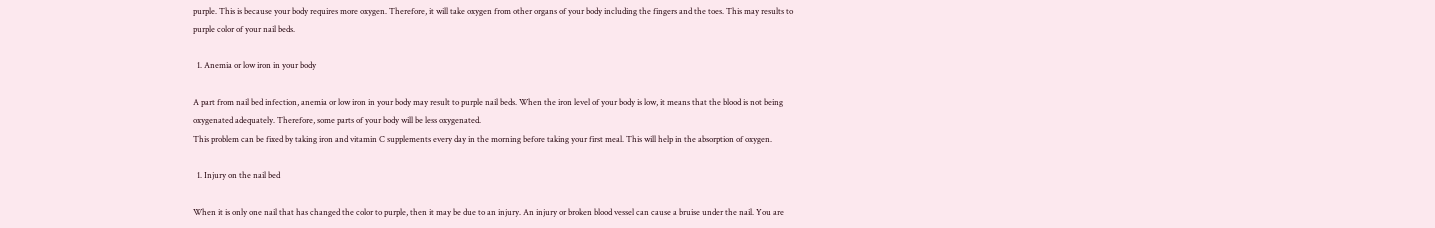purple. This is because your body requires more oxygen. Therefore, it will take oxygen from other organs of your body including the fingers and the toes. This may results to purple color of your nail beds.

  1. Anemia or low iron in your body

A part from nail bed infection, anemia or low iron in your body may result to purple nail beds. When the iron level of your body is low, it means that the blood is not being oxygenated adequately. Therefore, some parts of your body will be less oxygenated.
This problem can be fixed by taking iron and vitamin C supplements every day in the morning before taking your first meal. This will help in the absorption of oxygen.

  1. Injury on the nail bed

When it is only one nail that has changed the color to purple, then it may be due to an injury. An injury or broken blood vessel can cause a bruise under the nail. You are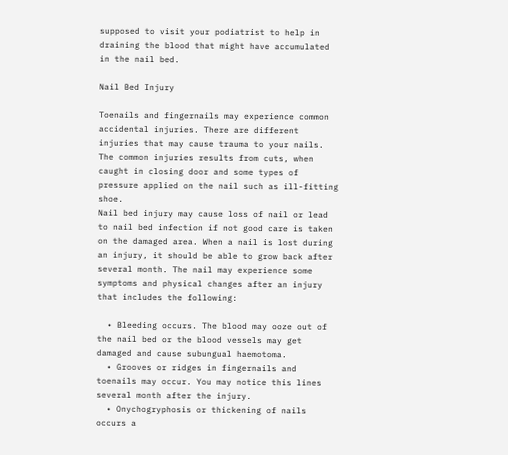supposed to visit your podiatrist to help in draining the blood that might have accumulated in the nail bed.

Nail Bed Injury

Toenails and fingernails may experience common accidental injuries. There are different injuries that may cause trauma to your nails. The common injuries results from cuts, when caught in closing door and some types of pressure applied on the nail such as ill-fitting shoe.
Nail bed injury may cause loss of nail or lead to nail bed infection if not good care is taken on the damaged area. When a nail is lost during an injury, it should be able to grow back after several month. The nail may experience some symptoms and physical changes after an injury that includes the following:

  • Bleeding occurs. The blood may ooze out of the nail bed or the blood vessels may get damaged and cause subungual haemotoma.
  • Grooves or ridges in fingernails and toenails may occur. You may notice this lines several month after the injury.
  • Onychogryphosis or thickening of nails occurs a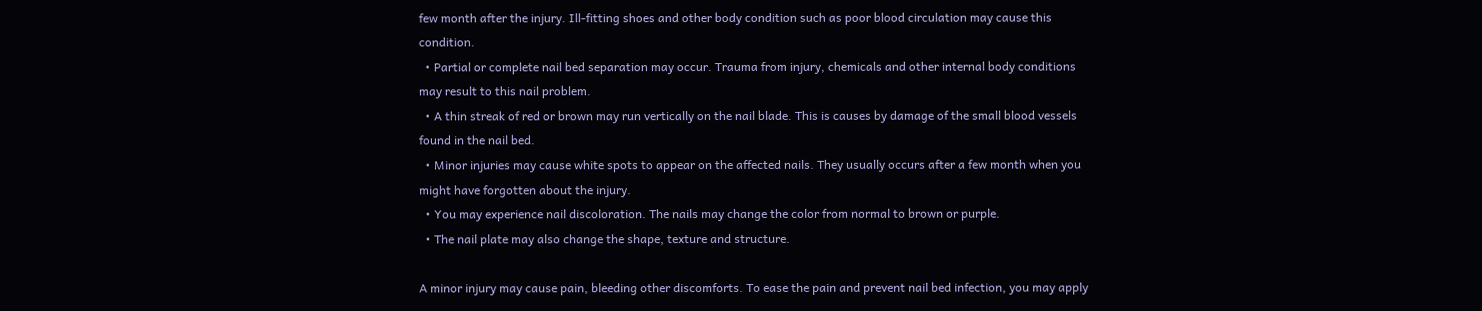few month after the injury. Ill-fitting shoes and other body condition such as poor blood circulation may cause this condition.
  • Partial or complete nail bed separation may occur. Trauma from injury, chemicals and other internal body conditions may result to this nail problem.
  • A thin streak of red or brown may run vertically on the nail blade. This is causes by damage of the small blood vessels found in the nail bed.
  • Minor injuries may cause white spots to appear on the affected nails. They usually occurs after a few month when you might have forgotten about the injury.
  • You may experience nail discoloration. The nails may change the color from normal to brown or purple.
  • The nail plate may also change the shape, texture and structure.

A minor injury may cause pain, bleeding other discomforts. To ease the pain and prevent nail bed infection, you may apply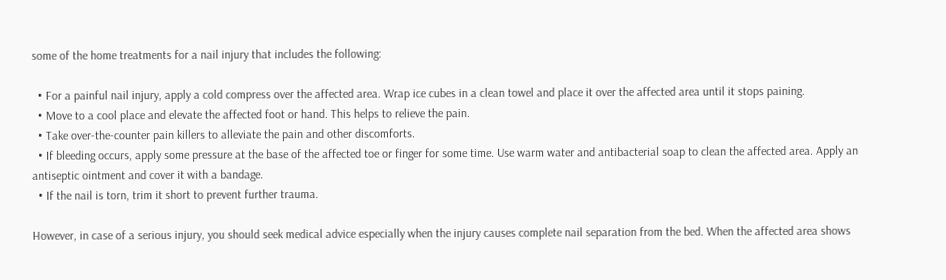some of the home treatments for a nail injury that includes the following:

  • For a painful nail injury, apply a cold compress over the affected area. Wrap ice cubes in a clean towel and place it over the affected area until it stops paining.
  • Move to a cool place and elevate the affected foot or hand. This helps to relieve the pain.
  • Take over-the-counter pain killers to alleviate the pain and other discomforts.
  • If bleeding occurs, apply some pressure at the base of the affected toe or finger for some time. Use warm water and antibacterial soap to clean the affected area. Apply an antiseptic ointment and cover it with a bandage.
  • If the nail is torn, trim it short to prevent further trauma.

However, in case of a serious injury, you should seek medical advice especially when the injury causes complete nail separation from the bed. When the affected area shows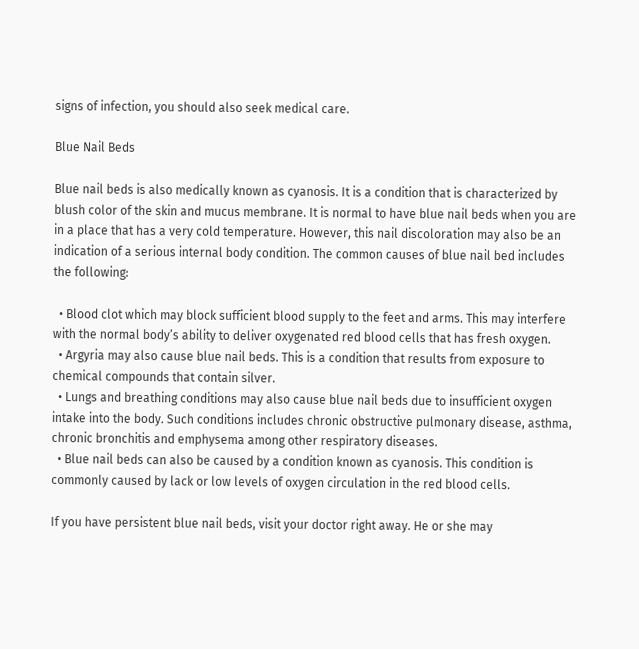signs of infection, you should also seek medical care.

Blue Nail Beds

Blue nail beds is also medically known as cyanosis. It is a condition that is characterized by blush color of the skin and mucus membrane. It is normal to have blue nail beds when you are in a place that has a very cold temperature. However, this nail discoloration may also be an indication of a serious internal body condition. The common causes of blue nail bed includes the following:

  • Blood clot which may block sufficient blood supply to the feet and arms. This may interfere with the normal body’s ability to deliver oxygenated red blood cells that has fresh oxygen.
  • Argyria may also cause blue nail beds. This is a condition that results from exposure to chemical compounds that contain silver.
  • Lungs and breathing conditions may also cause blue nail beds due to insufficient oxygen intake into the body. Such conditions includes chronic obstructive pulmonary disease, asthma, chronic bronchitis and emphysema among other respiratory diseases.
  • Blue nail beds can also be caused by a condition known as cyanosis. This condition is commonly caused by lack or low levels of oxygen circulation in the red blood cells.

If you have persistent blue nail beds, visit your doctor right away. He or she may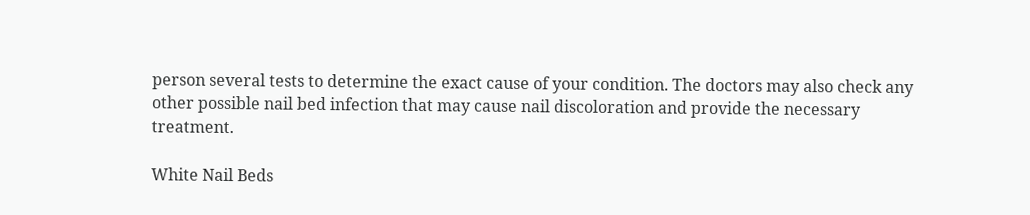person several tests to determine the exact cause of your condition. The doctors may also check any other possible nail bed infection that may cause nail discoloration and provide the necessary treatment.

White Nail Beds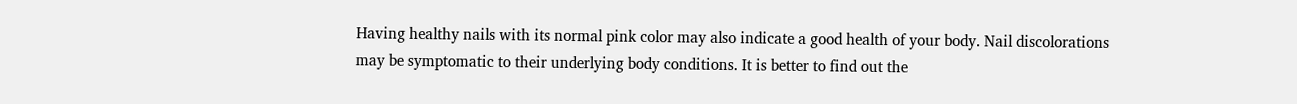Having healthy nails with its normal pink color may also indicate a good health of your body. Nail discolorations may be symptomatic to their underlying body conditions. It is better to find out the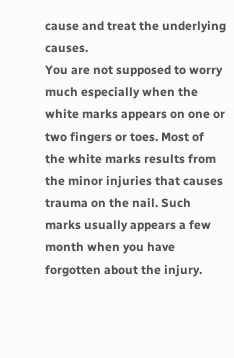cause and treat the underlying causes.
You are not supposed to worry much especially when the white marks appears on one or two fingers or toes. Most of the white marks results from the minor injuries that causes trauma on the nail. Such marks usually appears a few month when you have forgotten about the injury.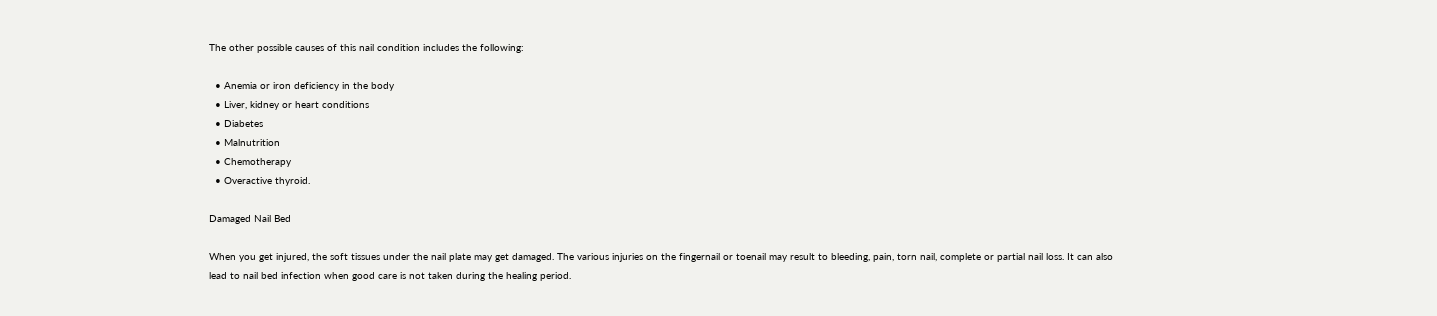The other possible causes of this nail condition includes the following:

  • Anemia or iron deficiency in the body
  • Liver, kidney or heart conditions
  • Diabetes
  • Malnutrition
  • Chemotherapy
  • Overactive thyroid.

Damaged Nail Bed

When you get injured, the soft tissues under the nail plate may get damaged. The various injuries on the fingernail or toenail may result to bleeding, pain, torn nail, complete or partial nail loss. It can also lead to nail bed infection when good care is not taken during the healing period.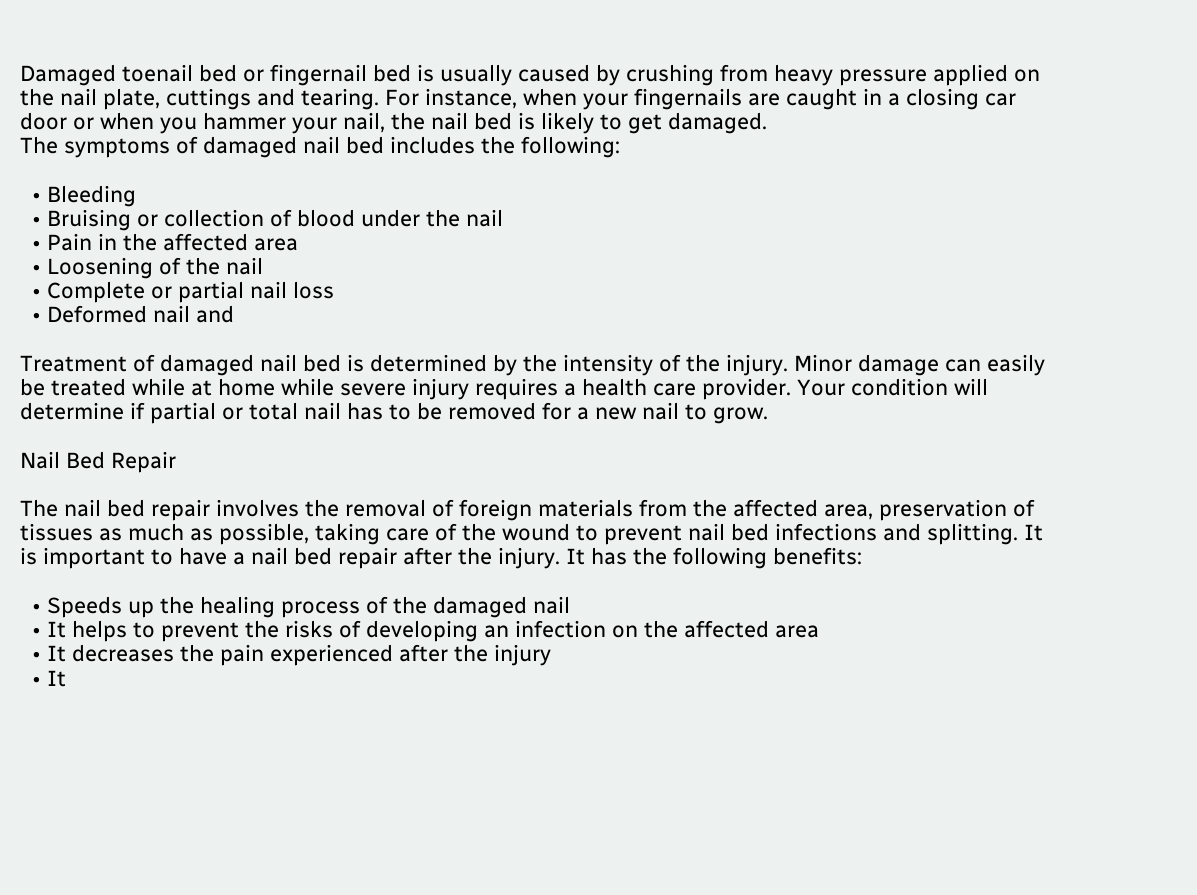Damaged toenail bed or fingernail bed is usually caused by crushing from heavy pressure applied on the nail plate, cuttings and tearing. For instance, when your fingernails are caught in a closing car door or when you hammer your nail, the nail bed is likely to get damaged.
The symptoms of damaged nail bed includes the following:

  • Bleeding
  • Bruising or collection of blood under the nail
  • Pain in the affected area
  • Loosening of the nail
  • Complete or partial nail loss
  • Deformed nail and

Treatment of damaged nail bed is determined by the intensity of the injury. Minor damage can easily be treated while at home while severe injury requires a health care provider. Your condition will determine if partial or total nail has to be removed for a new nail to grow.

Nail Bed Repair

The nail bed repair involves the removal of foreign materials from the affected area, preservation of tissues as much as possible, taking care of the wound to prevent nail bed infections and splitting. It is important to have a nail bed repair after the injury. It has the following benefits:

  • Speeds up the healing process of the damaged nail
  • It helps to prevent the risks of developing an infection on the affected area
  • It decreases the pain experienced after the injury
  • It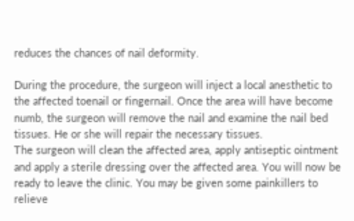reduces the chances of nail deformity.

During the procedure, the surgeon will inject a local anesthetic to the affected toenail or fingernail. Once the area will have become numb, the surgeon will remove the nail and examine the nail bed tissues. He or she will repair the necessary tissues.
The surgeon will clean the affected area, apply antiseptic ointment and apply a sterile dressing over the affected area. You will now be ready to leave the clinic. You may be given some painkillers to relieve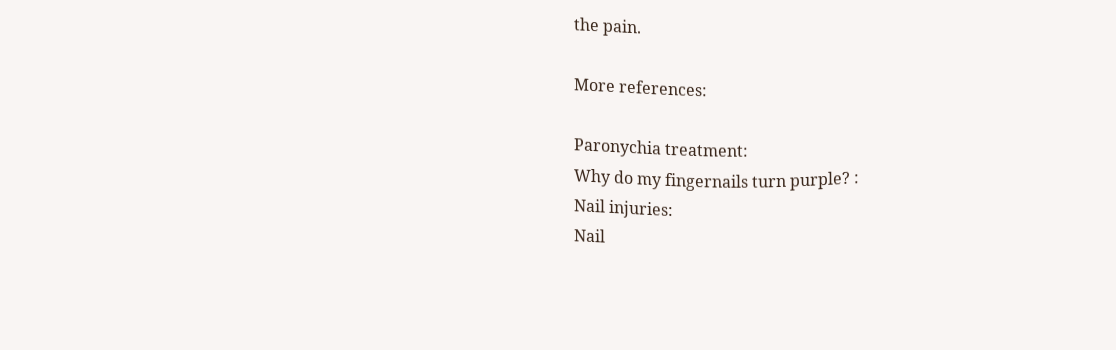the pain.

More references:

Paronychia treatment:
Why do my fingernails turn purple? :
Nail injuries:
Nail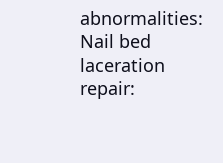abnormalities:
Nail bed laceration repair: